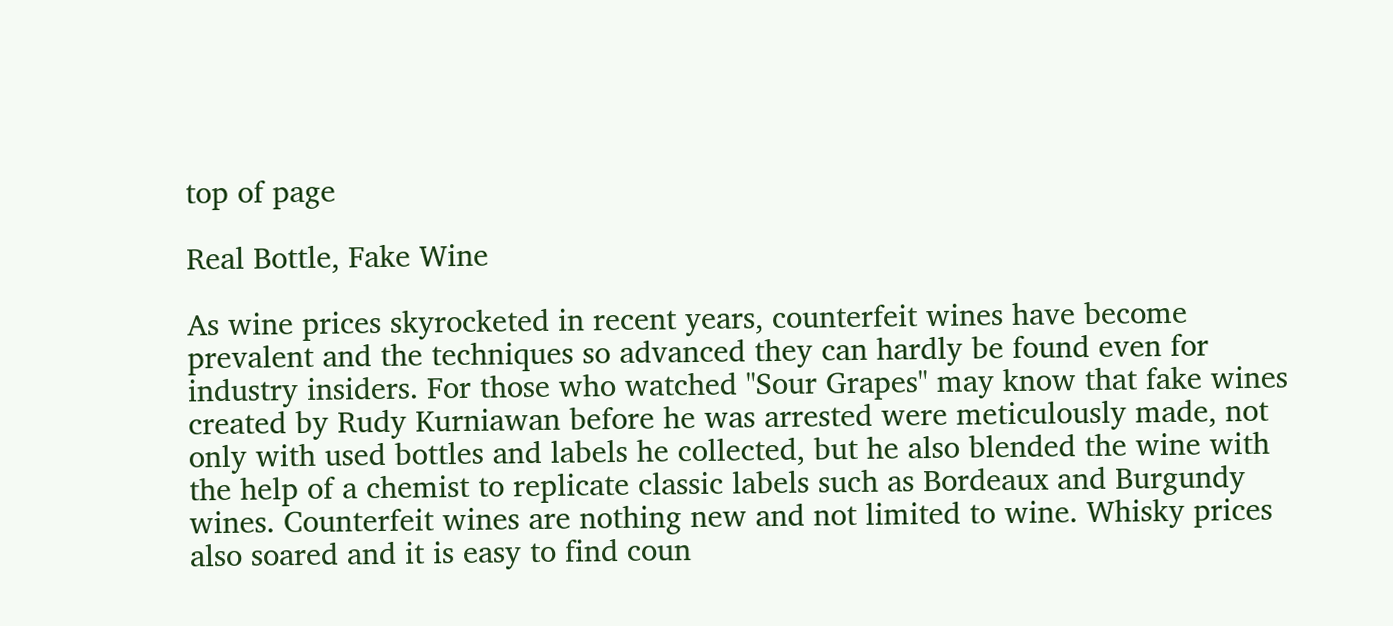top of page

Real Bottle, Fake Wine

As wine prices skyrocketed in recent years, counterfeit wines have become prevalent and the techniques so advanced they can hardly be found even for industry insiders. For those who watched "Sour Grapes" may know that fake wines created by Rudy Kurniawan before he was arrested were meticulously made, not only with used bottles and labels he collected, but he also blended the wine with the help of a chemist to replicate classic labels such as Bordeaux and Burgundy wines. Counterfeit wines are nothing new and not limited to wine. Whisky prices also soared and it is easy to find coun